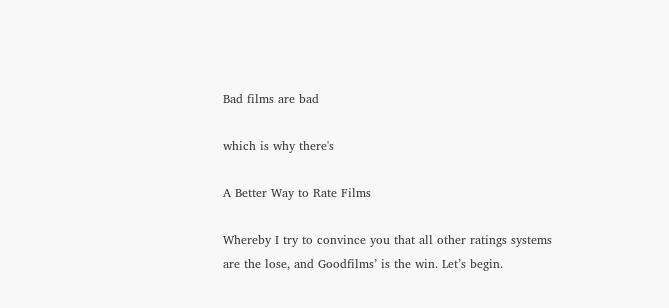Bad films are bad

which is why there's

A Better Way to Rate Films

Whereby I try to convince you that all other ratings systems are the lose, and Goodfilms’ is the win. Let’s begin.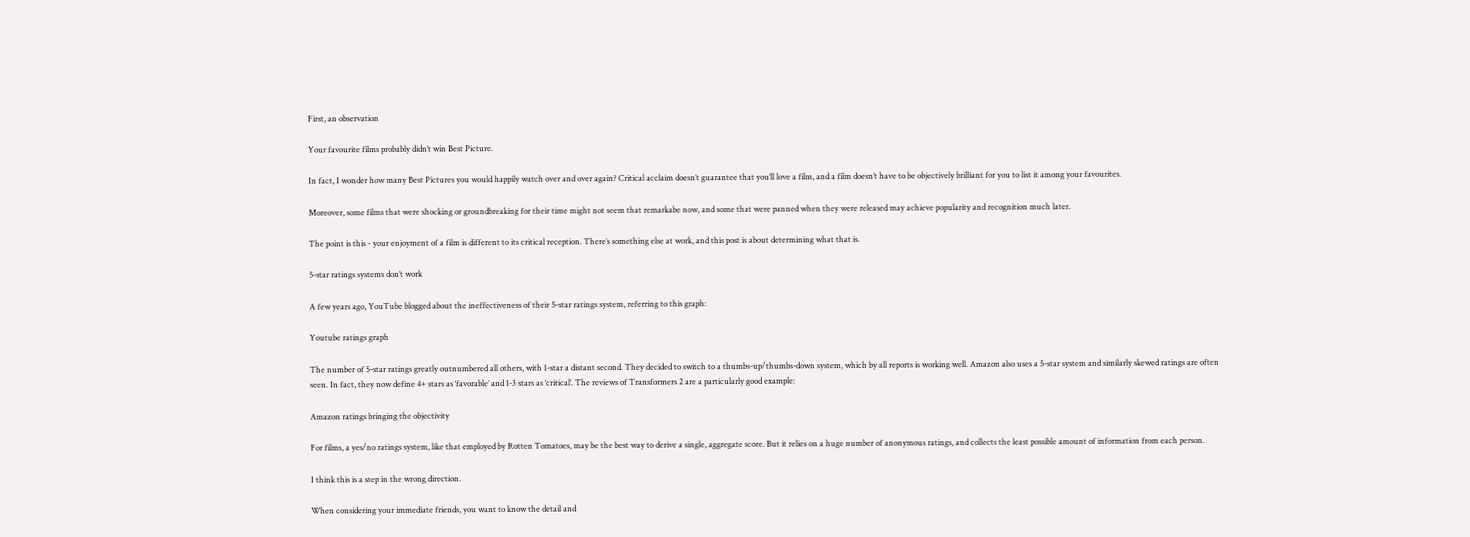First, an observation

Your favourite films probably didn’t win Best Picture.

In fact, I wonder how many Best Pictures you would happily watch over and over again? Critical acclaim doesn’t guarantee that you’ll love a film, and a film doesn’t have to be objectively brilliant for you to list it among your favourites.

Moreover, some films that were shocking or groundbreaking for their time might not seem that remarkabe now, and some that were panned when they were released may achieve popularity and recognition much later.

The point is this - your enjoyment of a film is different to its critical reception. There’s something else at work, and this post is about determining what that is.

5-star ratings systems don’t work

A few years ago, YouTube blogged about the ineffectiveness of their 5-star ratings system, referring to this graph:

Youtube ratings graph

The number of 5-star ratings greatly outnumbered all others, with 1-star a distant second. They decided to switch to a thumbs-up/thumbs-down system, which by all reports is working well. Amazon also uses a 5-star system and similarly skewed ratings are often seen. In fact, they now define 4+ stars as ‘favorable’ and 1-3 stars as ‘critical’. The reviews of Transformers 2 are a particularly good example:

Amazon ratings bringing the objectivity

For films, a yes/no ratings system, like that employed by Rotten Tomatoes, may be the best way to derive a single, aggregate score. But it relies on a huge number of anonymous ratings, and collects the least possible amount of information from each person.

I think this is a step in the wrong direction.

When considering your immediate friends, you want to know the detail and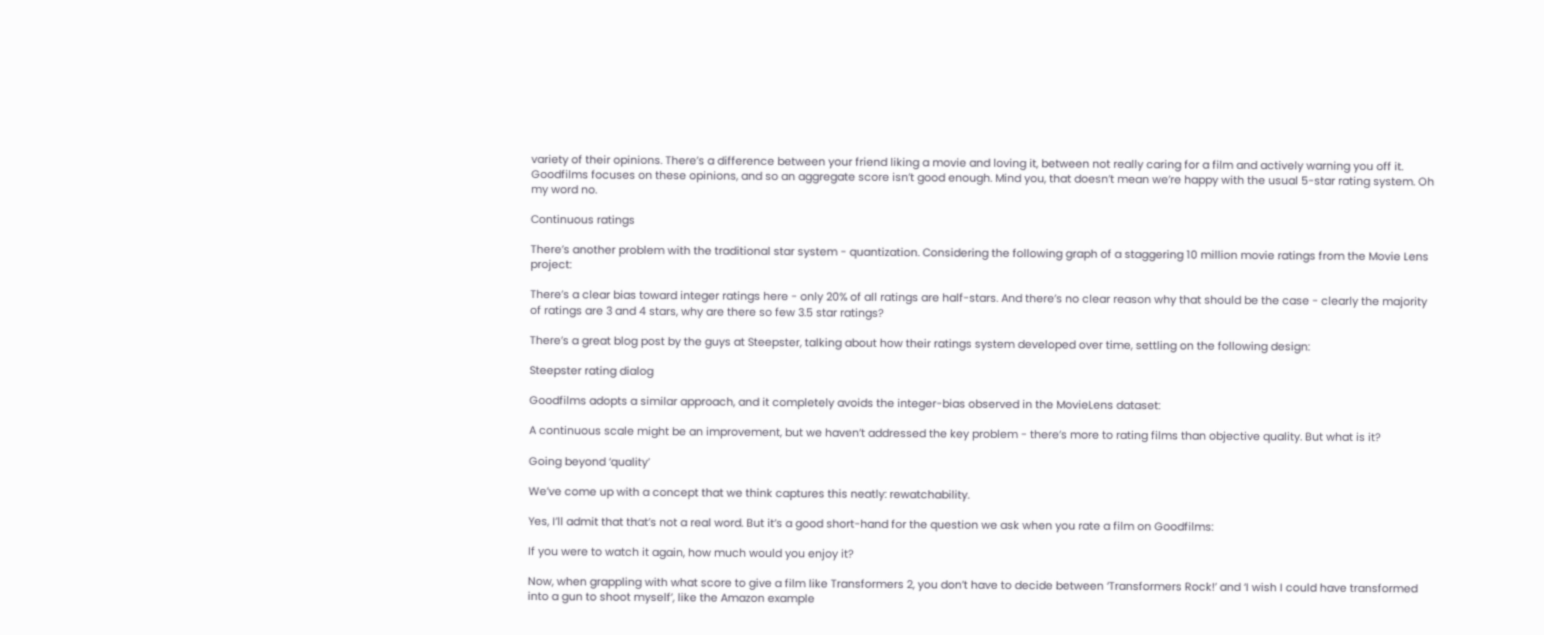variety of their opinions. There’s a difference between your friend liking a movie and loving it, between not really caring for a film and actively warning you off it. Goodfilms focuses on these opinions, and so an aggregate score isn’t good enough. Mind you, that doesn’t mean we’re happy with the usual 5-star rating system. Oh my word no.

Continuous ratings

There’s another problem with the traditional star system - quantization. Considering the following graph of a staggering 10 million movie ratings from the Movie Lens project:

There’s a clear bias toward integer ratings here - only 20% of all ratings are half-stars. And there’s no clear reason why that should be the case - clearly the majority of ratings are 3 and 4 stars, why are there so few 3.5 star ratings?

There’s a great blog post by the guys at Steepster, talking about how their ratings system developed over time, settling on the following design:

Steepster rating dialog

Goodfilms adopts a similar approach, and it completely avoids the integer-bias observed in the MovieLens dataset:

A continuous scale might be an improvement, but we haven’t addressed the key problem - there’s more to rating films than objective quality. But what is it?

Going beyond ‘quality’

We’ve come up with a concept that we think captures this neatly: rewatchability.

Yes, I’ll admit that that’s not a real word. But it’s a good short-hand for the question we ask when you rate a film on Goodfilms:

If you were to watch it again, how much would you enjoy it?

Now, when grappling with what score to give a film like Transformers 2, you don’t have to decide between ‘Transformers Rock!’ and ‘I wish I could have transformed into a gun to shoot myself’, like the Amazon example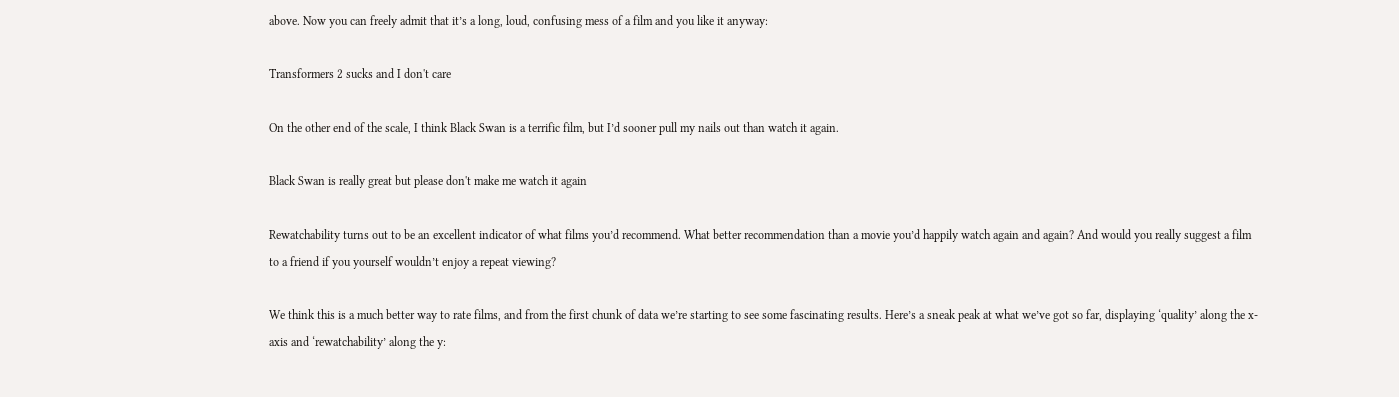above. Now you can freely admit that it’s a long, loud, confusing mess of a film and you like it anyway:

Transformers 2 sucks and I don't care

On the other end of the scale, I think Black Swan is a terrific film, but I’d sooner pull my nails out than watch it again.

Black Swan is really great but please don't make me watch it again

Rewatchability turns out to be an excellent indicator of what films you’d recommend. What better recommendation than a movie you’d happily watch again and again? And would you really suggest a film to a friend if you yourself wouldn’t enjoy a repeat viewing?

We think this is a much better way to rate films, and from the first chunk of data we’re starting to see some fascinating results. Here’s a sneak peak at what we’ve got so far, displaying ‘quality’ along the x-axis and ‘rewatchability’ along the y: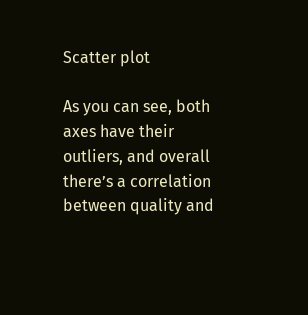Scatter plot

As you can see, both axes have their outliers, and overall there’s a correlation between quality and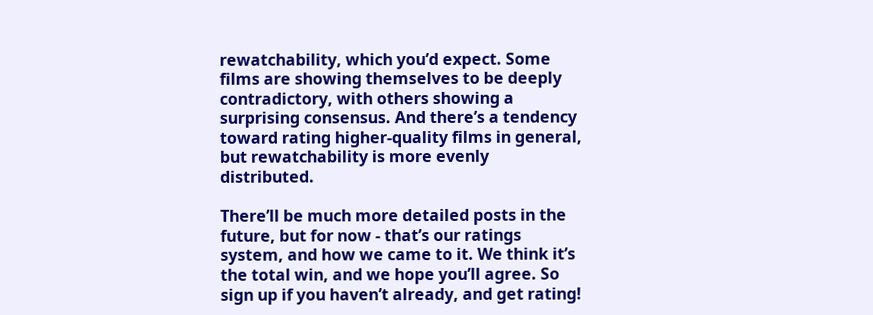rewatchability, which you’d expect. Some films are showing themselves to be deeply contradictory, with others showing a surprising consensus. And there’s a tendency toward rating higher-quality films in general, but rewatchability is more evenly distributed.

There’ll be much more detailed posts in the future, but for now - that’s our ratings system, and how we came to it. We think it’s the total win, and we hope you’ll agree. So sign up if you haven’t already, and get rating!